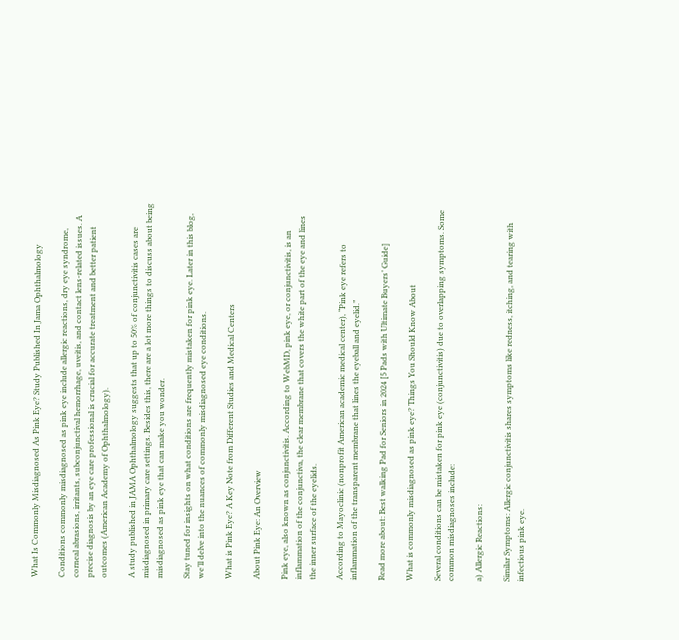What Is Commonly Misdiagnosed As Pink Eye? Study Published In Jama Ophthalmology

Conditions commonly misdiagnosed as pink eye include allergic reactions, dry eye syndrome, corneal abrasions, irritants, subconjunctival hemorrhage, uveitis, and contact lens-related issues. A precise diagnosis by an eye care professional is crucial for accurate treatment and better patient outcomes (American Academy of Ophthalmology).

A study published in JAMA Ophthalmology suggests that up to 50% of conjunctivitis cases are misdiagnosed in primary care settings. Besides this, there are a lot more things to discuss about being misdiagnosed as pink eye that can make you wonder.

Stay tuned for insights on what conditions are frequently mistaken for pink eye. Later in this blog, we’ll delve into the nuances of commonly misdiagnosed eye conditions.

What is Pink Eye? A Key Note from Different Studies and Medical Centers

About Pink Eye: An Overview

Pink eye, also known as conjunctivitis. According to WebMD, pink eye, or conjunctivitis, is an inflammation of the conjunctiva, the clear membrane that covers the white part of the eye and lines the inner surface of the eyelids.

According to Mayoclinic (nonprofit American academic medical center), “Pink eye refers to inflammation of the transparent membrane that lines the eyeball and eyelid.”

Read more about: Best walking Pad for Seniors in 2024 [5 Pads with Ultimate Buyers’ Guide]

What is commonly misdiagnosed as pink eye? Things You Should Know About

Several conditions can be mistaken for pink eye (conjunctivitis) due to overlapping symptoms. Some common misdiagnoses include:

a) Allergic Reactions:

Similar Symptoms: Allergic conjunctivitis shares symptoms like redness, itching, and tearing with infectious pink eye.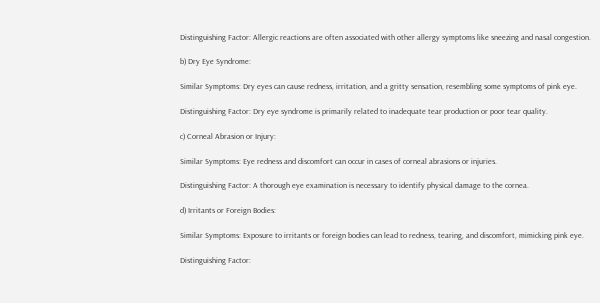Distinguishing Factor: Allergic reactions are often associated with other allergy symptoms like sneezing and nasal congestion.

b) Dry Eye Syndrome:

Similar Symptoms: Dry eyes can cause redness, irritation, and a gritty sensation, resembling some symptoms of pink eye.

Distinguishing Factor: Dry eye syndrome is primarily related to inadequate tear production or poor tear quality.

c) Corneal Abrasion or Injury:

Similar Symptoms: Eye redness and discomfort can occur in cases of corneal abrasions or injuries.

Distinguishing Factor: A thorough eye examination is necessary to identify physical damage to the cornea.

d) Irritants or Foreign Bodies:

Similar Symptoms: Exposure to irritants or foreign bodies can lead to redness, tearing, and discomfort, mimicking pink eye.

Distinguishing Factor: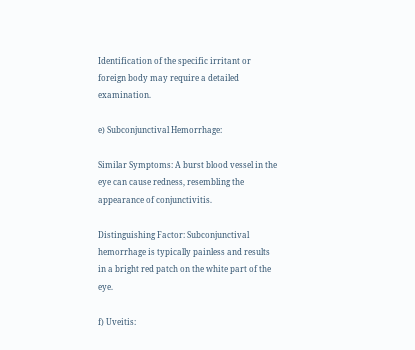Identification of the specific irritant or foreign body may require a detailed examination.

e) Subconjunctival Hemorrhage:

Similar Symptoms: A burst blood vessel in the eye can cause redness, resembling the appearance of conjunctivitis.

Distinguishing Factor: Subconjunctival hemorrhage is typically painless and results in a bright red patch on the white part of the eye.

f) Uveitis: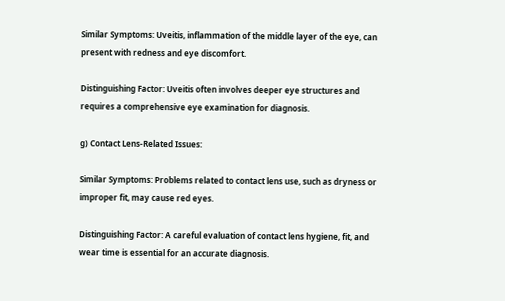Similar Symptoms: Uveitis, inflammation of the middle layer of the eye, can present with redness and eye discomfort.

Distinguishing Factor: Uveitis often involves deeper eye structures and requires a comprehensive eye examination for diagnosis.

g) Contact Lens-Related Issues:

Similar Symptoms: Problems related to contact lens use, such as dryness or improper fit, may cause red eyes.

Distinguishing Factor: A careful evaluation of contact lens hygiene, fit, and wear time is essential for an accurate diagnosis.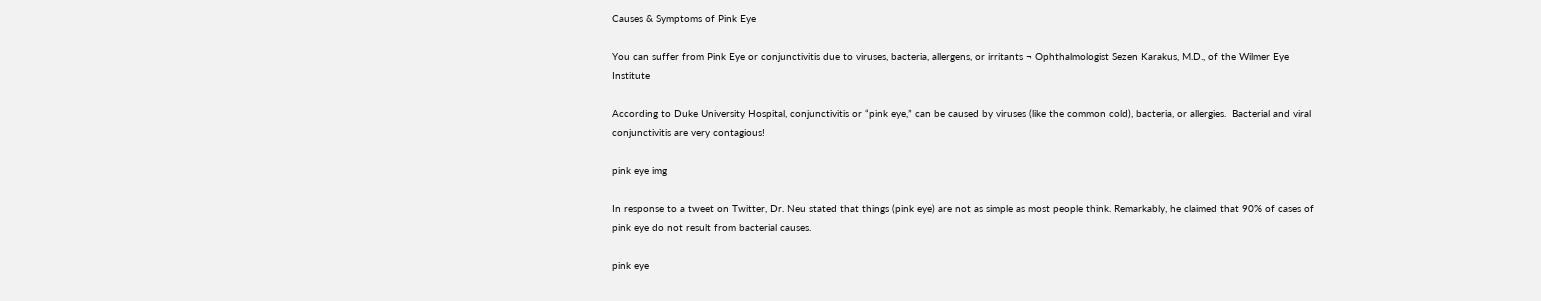Causes & Symptoms of Pink Eye

You can suffer from Pink Eye or conjunctivitis due to viruses, bacteria, allergens, or irritants ¬ Ophthalmologist Sezen Karakus, M.D., of the Wilmer Eye Institute

According to Duke University Hospital, conjunctivitis or “pink eye,” can be caused by viruses (like the common cold), bacteria, or allergies.  Bacterial and viral conjunctivitis are very contagious!

pink eye img

In response to a tweet on Twitter, Dr. Neu stated that things (pink eye) are not as simple as most people think. Remarkably, he claimed that 90% of cases of pink eye do not result from bacterial causes.

pink eye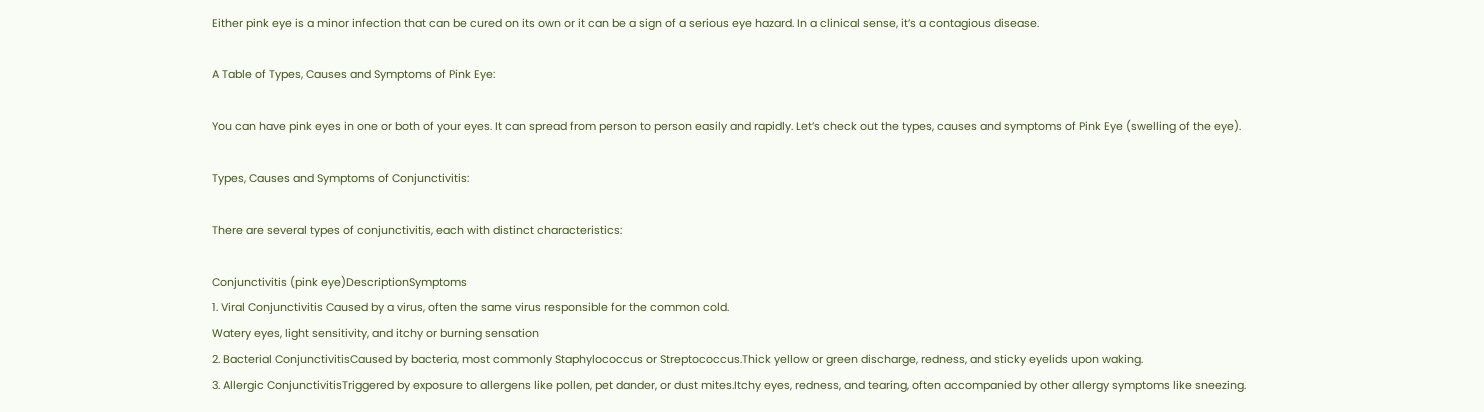Either pink eye is a minor infection that can be cured on its own or it can be a sign of a serious eye hazard. In a clinical sense, it’s a contagious disease.

A Table of Types, Causes and Symptoms of Pink Eye:

You can have pink eyes in one or both of your eyes. It can spread from person to person easily and rapidly. Let’s check out the types, causes and symptoms of Pink Eye (swelling of the eye).

Types, Causes and Symptoms of Conjunctivitis:

There are several types of conjunctivitis, each with distinct characteristics:

Conjunctivitis (pink eye)DescriptionSymptoms
1. Viral Conjunctivitis Caused by a virus, often the same virus responsible for the common cold.
Watery eyes, light sensitivity, and itchy or burning sensation
2. Bacterial ConjunctivitisCaused by bacteria, most commonly Staphylococcus or Streptococcus.Thick yellow or green discharge, redness, and sticky eyelids upon waking.
3. Allergic ConjunctivitisTriggered by exposure to allergens like pollen, pet dander, or dust mites.Itchy eyes, redness, and tearing, often accompanied by other allergy symptoms like sneezing.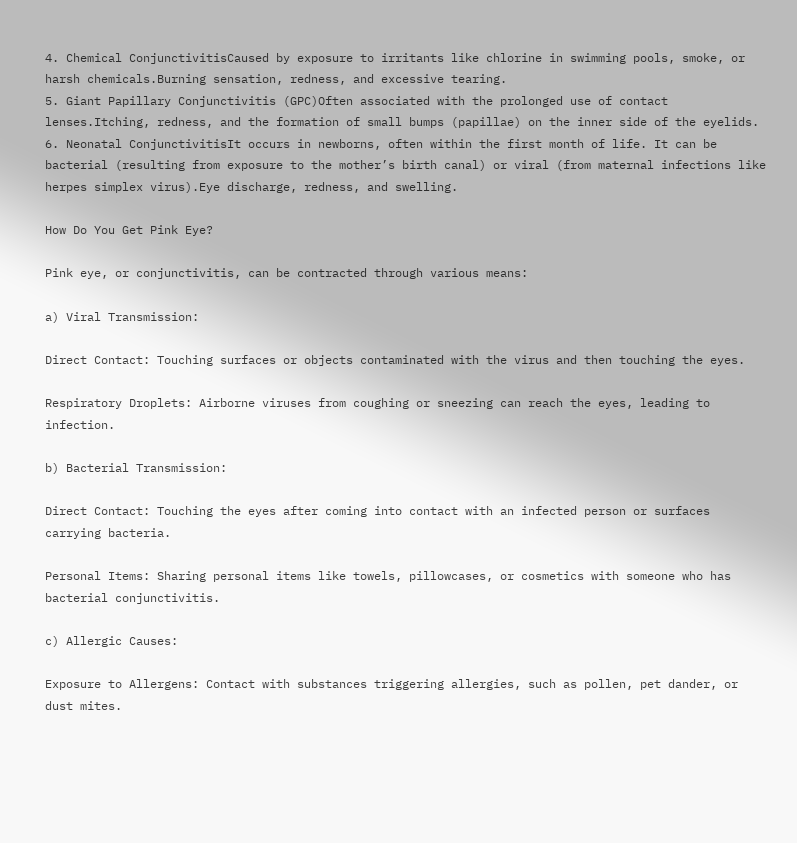4. Chemical ConjunctivitisCaused by exposure to irritants like chlorine in swimming pools, smoke, or harsh chemicals.Burning sensation, redness, and excessive tearing.
5. Giant Papillary Conjunctivitis (GPC)Often associated with the prolonged use of contact lenses.Itching, redness, and the formation of small bumps (papillae) on the inner side of the eyelids.
6. Neonatal ConjunctivitisIt occurs in newborns, often within the first month of life. It can be bacterial (resulting from exposure to the mother’s birth canal) or viral (from maternal infections like herpes simplex virus).Eye discharge, redness, and swelling.

How Do You Get Pink Eye?

Pink eye, or conjunctivitis, can be contracted through various means:

a) Viral Transmission:

Direct Contact: Touching surfaces or objects contaminated with the virus and then touching the eyes.

Respiratory Droplets: Airborne viruses from coughing or sneezing can reach the eyes, leading to infection.

b) Bacterial Transmission:

Direct Contact: Touching the eyes after coming into contact with an infected person or surfaces carrying bacteria.

Personal Items: Sharing personal items like towels, pillowcases, or cosmetics with someone who has bacterial conjunctivitis.

c) Allergic Causes:

Exposure to Allergens: Contact with substances triggering allergies, such as pollen, pet dander, or dust mites.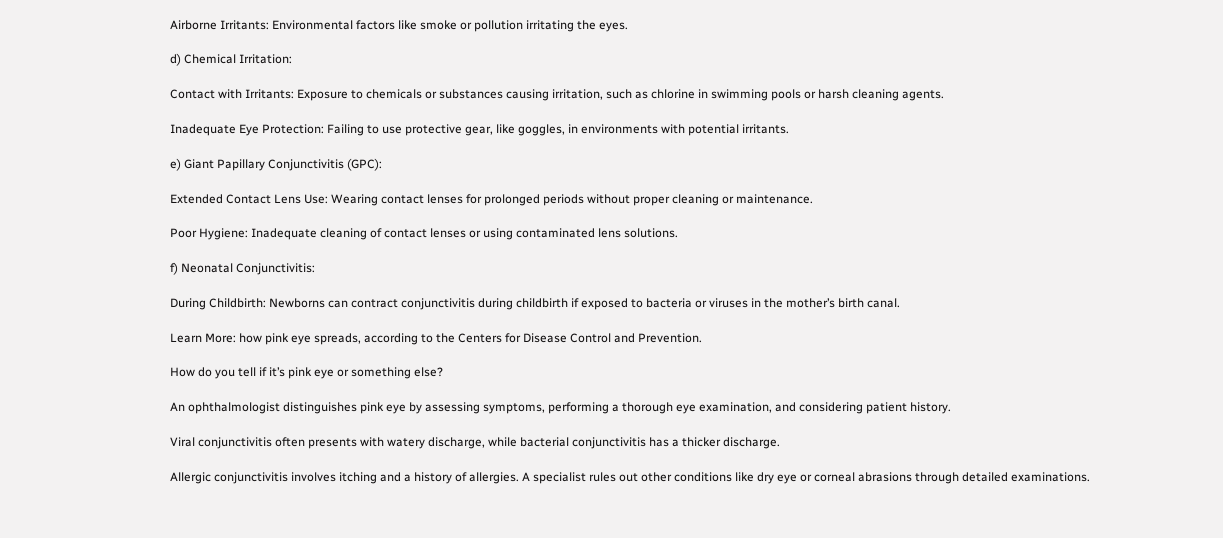Airborne Irritants: Environmental factors like smoke or pollution irritating the eyes.

d) Chemical Irritation:

Contact with Irritants: Exposure to chemicals or substances causing irritation, such as chlorine in swimming pools or harsh cleaning agents.

Inadequate Eye Protection: Failing to use protective gear, like goggles, in environments with potential irritants.

e) Giant Papillary Conjunctivitis (GPC):

Extended Contact Lens Use: Wearing contact lenses for prolonged periods without proper cleaning or maintenance.

Poor Hygiene: Inadequate cleaning of contact lenses or using contaminated lens solutions.

f) Neonatal Conjunctivitis:

During Childbirth: Newborns can contract conjunctivitis during childbirth if exposed to bacteria or viruses in the mother’s birth canal.

Learn More: how pink eye spreads, according to the Centers for Disease Control and Prevention.

How do you tell if it’s pink eye or something else?

An ophthalmologist distinguishes pink eye by assessing symptoms, performing a thorough eye examination, and considering patient history.

Viral conjunctivitis often presents with watery discharge, while bacterial conjunctivitis has a thicker discharge.

Allergic conjunctivitis involves itching and a history of allergies. A specialist rules out other conditions like dry eye or corneal abrasions through detailed examinations.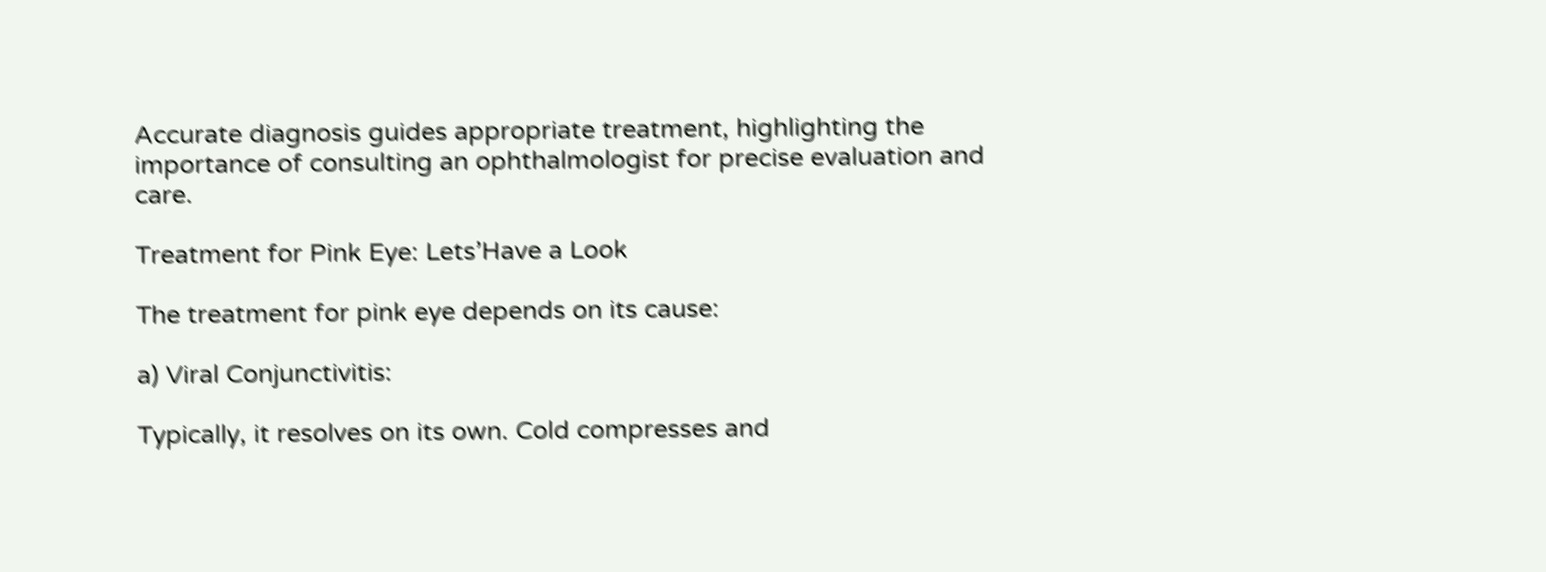Accurate diagnosis guides appropriate treatment, highlighting the importance of consulting an ophthalmologist for precise evaluation and care.

Treatment for Pink Eye: Lets’Have a Look

The treatment for pink eye depends on its cause:

a) Viral Conjunctivitis:

Typically, it resolves on its own. Cold compresses and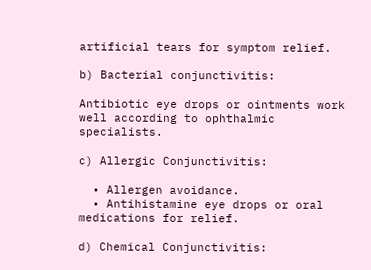artificial tears for symptom relief.

b) Bacterial conjunctivitis:

Antibiotic eye drops or ointments work well according to ophthalmic specialists.

c) Allergic Conjunctivitis:

  • Allergen avoidance.
  • Antihistamine eye drops or oral medications for relief.

d) Chemical Conjunctivitis: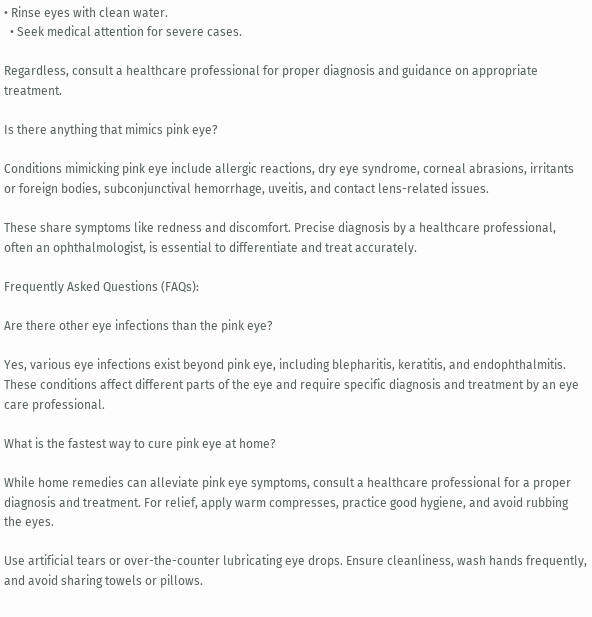• Rinse eyes with clean water.
  • Seek medical attention for severe cases.

Regardless, consult a healthcare professional for proper diagnosis and guidance on appropriate treatment.

Is there anything that mimics pink eye?

Conditions mimicking pink eye include allergic reactions, dry eye syndrome, corneal abrasions, irritants or foreign bodies, subconjunctival hemorrhage, uveitis, and contact lens-related issues.

These share symptoms like redness and discomfort. Precise diagnosis by a healthcare professional, often an ophthalmologist, is essential to differentiate and treat accurately.

Frequently Asked Questions (FAQs):

Are there other eye infections than the pink eye?

Yes, various eye infections exist beyond pink eye, including blepharitis, keratitis, and endophthalmitis. These conditions affect different parts of the eye and require specific diagnosis and treatment by an eye care professional.

What is the fastest way to cure pink eye at home?

While home remedies can alleviate pink eye symptoms, consult a healthcare professional for a proper diagnosis and treatment. For relief, apply warm compresses, practice good hygiene, and avoid rubbing the eyes.

Use artificial tears or over-the-counter lubricating eye drops. Ensure cleanliness, wash hands frequently, and avoid sharing towels or pillows.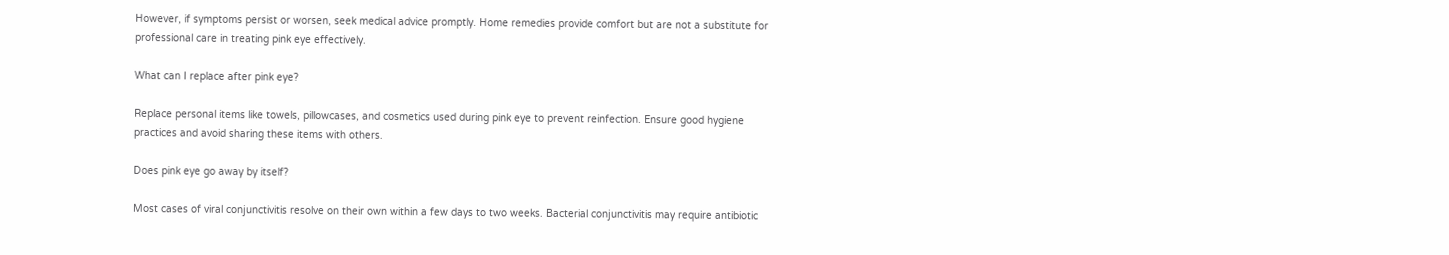However, if symptoms persist or worsen, seek medical advice promptly. Home remedies provide comfort but are not a substitute for professional care in treating pink eye effectively.

What can I replace after pink eye?

Replace personal items like towels, pillowcases, and cosmetics used during pink eye to prevent reinfection. Ensure good hygiene practices and avoid sharing these items with others.

Does pink eye go away by itself?

Most cases of viral conjunctivitis resolve on their own within a few days to two weeks. Bacterial conjunctivitis may require antibiotic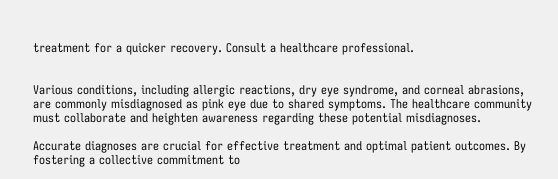treatment for a quicker recovery. Consult a healthcare professional.


Various conditions, including allergic reactions, dry eye syndrome, and corneal abrasions, are commonly misdiagnosed as pink eye due to shared symptoms. The healthcare community must collaborate and heighten awareness regarding these potential misdiagnoses.

Accurate diagnoses are crucial for effective treatment and optimal patient outcomes. By fostering a collective commitment to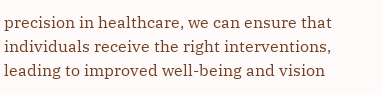precision in healthcare, we can ensure that individuals receive the right interventions, leading to improved well-being and vision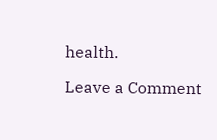health.

Leave a Comment